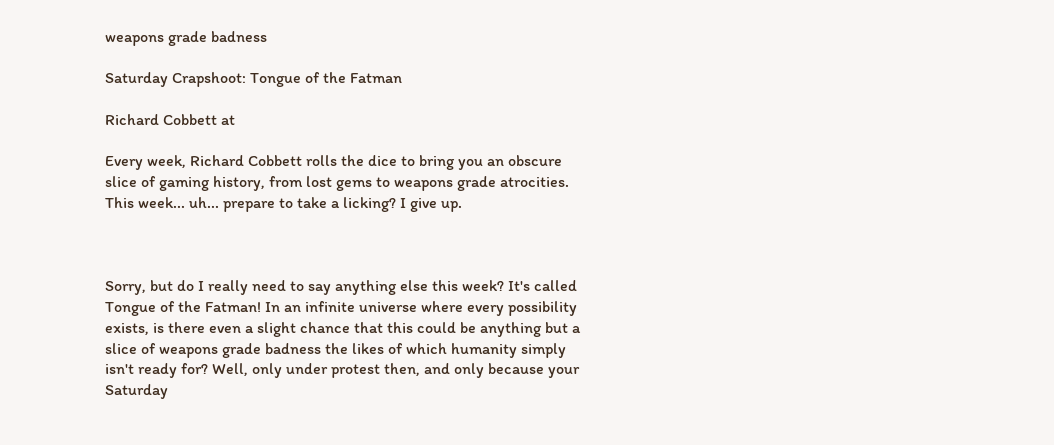weapons grade badness

Saturday Crapshoot: Tongue of the Fatman

Richard Cobbett at

Every week, Richard Cobbett rolls the dice to bring you an obscure slice of gaming history, from lost gems to weapons grade atrocities. This week... uh... prepare to take a licking? I give up.



Sorry, but do I really need to say anything else this week? It's called Tongue of the Fatman! In an infinite universe where every possibility exists, is there even a slight chance that this could be anything but a slice of weapons grade badness the likes of which humanity simply isn't ready for? Well, only under protest then, and only because your Saturday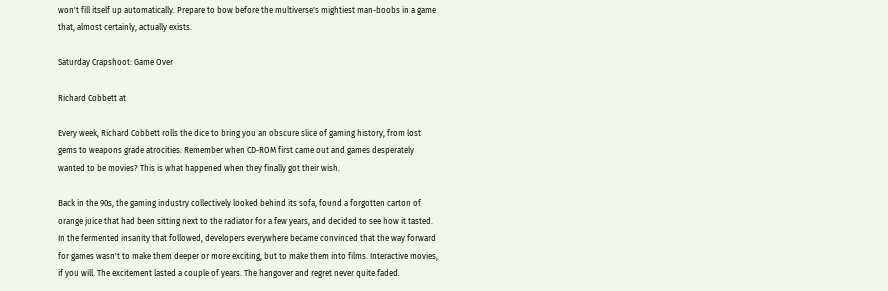won't fill itself up automatically. Prepare to bow before the multiverse's mightiest man-boobs in a game that, almost certainly, actually exists.

Saturday Crapshoot: Game Over

Richard Cobbett at

Every week, Richard Cobbett rolls the dice to bring you an obscure slice of gaming history, from lost gems to weapons grade atrocities. Remember when CD-ROM first came out and games desperately wanted to be movies? This is what happened when they finally got their wish.

Back in the 90s, the gaming industry collectively looked behind its sofa, found a forgotten carton of orange juice that had been sitting next to the radiator for a few years, and decided to see how it tasted. In the fermented insanity that followed, developers everywhere became convinced that the way forward for games wasn't to make them deeper or more exciting, but to make them into films. Interactive movies, if you will. The excitement lasted a couple of years. The hangover and regret never quite faded.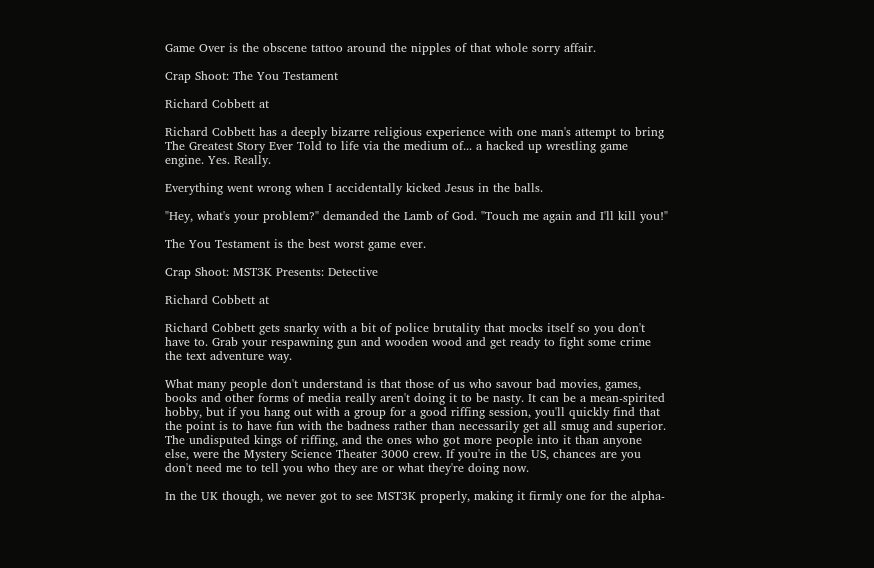Game Over is the obscene tattoo around the nipples of that whole sorry affair.

Crap Shoot: The You Testament

Richard Cobbett at

Richard Cobbett has a deeply bizarre religious experience with one man's attempt to bring The Greatest Story Ever Told to life via the medium of... a hacked up wrestling game engine. Yes. Really.

Everything went wrong when I accidentally kicked Jesus in the balls.

"Hey, what's your problem?" demanded the Lamb of God. "Touch me again and I'll kill you!"

The You Testament is the best worst game ever.

Crap Shoot: MST3K Presents: Detective

Richard Cobbett at

Richard Cobbett gets snarky with a bit of police brutality that mocks itself so you don't have to. Grab your respawning gun and wooden wood and get ready to fight some crime the text adventure way.

What many people don't understand is that those of us who savour bad movies, games, books and other forms of media really aren't doing it to be nasty. It can be a mean-spirited hobby, but if you hang out with a group for a good riffing session, you'll quickly find that the point is to have fun with the badness rather than necessarily get all smug and superior. The undisputed kings of riffing, and the ones who got more people into it than anyone else, were the Mystery Science Theater 3000 crew. If you're in the US, chances are you don't need me to tell you who they are or what they're doing now.

In the UK though, we never got to see MST3K properly, making it firmly one for the alpha-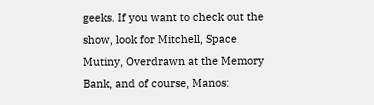geeks. If you want to check out the show, look for Mitchell, Space Mutiny, Overdrawn at the Memory Bank, and of course, Manos: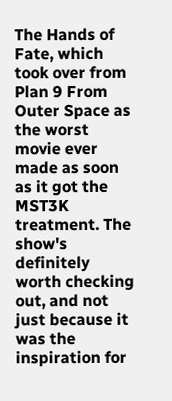The Hands of Fate, which took over from Plan 9 From Outer Space as the worst movie ever made as soon as it got the MST3K treatment. The show's definitely worth checking out, and not just because it was the inspiration for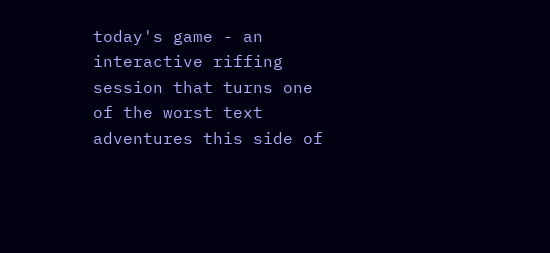today's game - an interactive riffing session that turns one of the worst text adventures this side of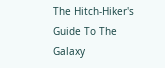The Hitch-Hiker's Guide To The Galaxy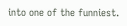into one of the funniest.